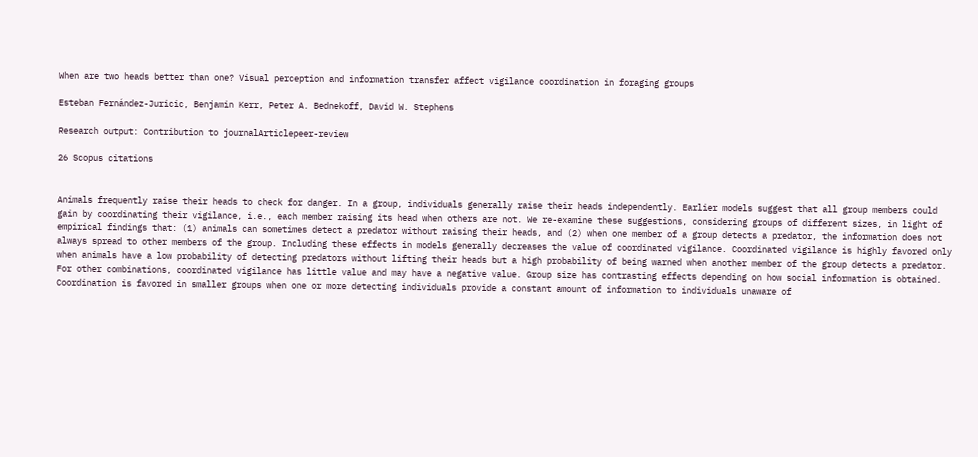When are two heads better than one? Visual perception and information transfer affect vigilance coordination in foraging groups

Esteban Fernández-Juricic, Benjamin Kerr, Peter A. Bednekoff, David W. Stephens

Research output: Contribution to journalArticlepeer-review

26 Scopus citations


Animals frequently raise their heads to check for danger. In a group, individuals generally raise their heads independently. Earlier models suggest that all group members could gain by coordinating their vigilance, i.e., each member raising its head when others are not. We re-examine these suggestions, considering groups of different sizes, in light of empirical findings that: (1) animals can sometimes detect a predator without raising their heads, and (2) when one member of a group detects a predator, the information does not always spread to other members of the group. Including these effects in models generally decreases the value of coordinated vigilance. Coordinated vigilance is highly favored only when animals have a low probability of detecting predators without lifting their heads but a high probability of being warned when another member of the group detects a predator. For other combinations, coordinated vigilance has little value and may have a negative value. Group size has contrasting effects depending on how social information is obtained. Coordination is favored in smaller groups when one or more detecting individuals provide a constant amount of information to individuals unaware of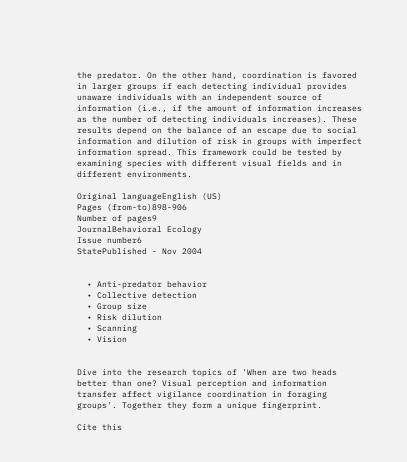the predator. On the other hand, coordination is favored in larger groups if each detecting individual provides unaware individuals with an independent source of information (i.e., if the amount of information increases as the number of detecting individuals increases). These results depend on the balance of an escape due to social information and dilution of risk in groups with imperfect information spread. This framework could be tested by examining species with different visual fields and in different environments.

Original languageEnglish (US)
Pages (from-to)898-906
Number of pages9
JournalBehavioral Ecology
Issue number6
StatePublished - Nov 2004


  • Anti-predator behavior
  • Collective detection
  • Group size
  • Risk dilution
  • Scanning
  • Vision


Dive into the research topics of 'When are two heads better than one? Visual perception and information transfer affect vigilance coordination in foraging groups'. Together they form a unique fingerprint.

Cite this